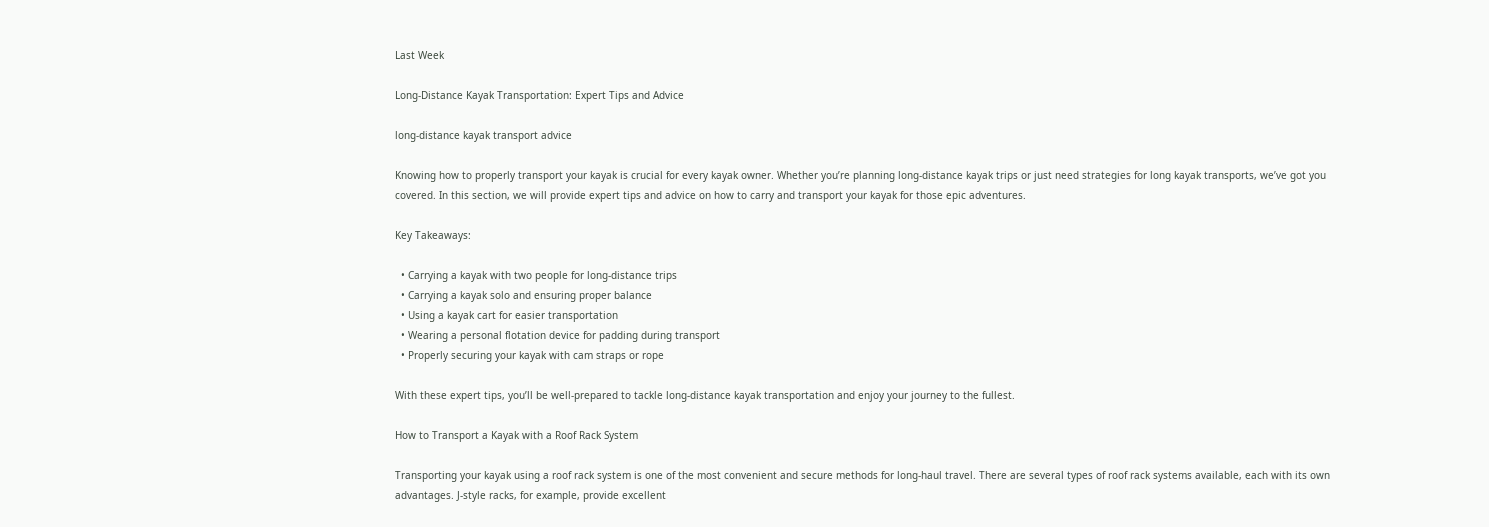Last Week

Long-Distance Kayak Transportation: Expert Tips and Advice

long-distance kayak transport advice

Knowing how to properly transport your kayak is crucial for every kayak owner. Whether you’re planning long-distance kayak trips or just need strategies for long kayak transports, we’ve got you covered. In this section, we will provide expert tips and advice on how to carry and transport your kayak for those epic adventures.

Key Takeaways:

  • Carrying a kayak with two people for long-distance trips
  • Carrying a kayak solo and ensuring proper balance
  • Using a kayak cart for easier transportation
  • Wearing a personal flotation device for padding during transport
  • Properly securing your kayak with cam straps or rope

With these expert tips, you’ll be well-prepared to tackle long-distance kayak transportation and enjoy your journey to the fullest.

How to Transport a Kayak with a Roof Rack System

Transporting your kayak using a roof rack system is one of the most convenient and secure methods for long-haul travel. There are several types of roof rack systems available, each with its own advantages. J-style racks, for example, provide excellent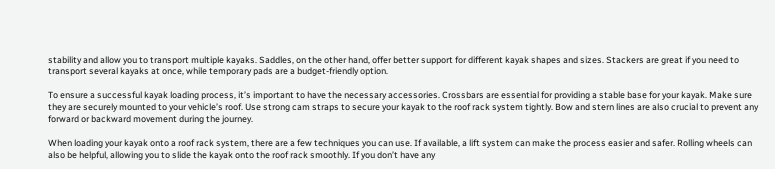stability and allow you to transport multiple kayaks. Saddles, on the other hand, offer better support for different kayak shapes and sizes. Stackers are great if you need to transport several kayaks at once, while temporary pads are a budget-friendly option.

To ensure a successful kayak loading process, it’s important to have the necessary accessories. Crossbars are essential for providing a stable base for your kayak. Make sure they are securely mounted to your vehicle’s roof. Use strong cam straps to secure your kayak to the roof rack system tightly. Bow and stern lines are also crucial to prevent any forward or backward movement during the journey.

When loading your kayak onto a roof rack system, there are a few techniques you can use. If available, a lift system can make the process easier and safer. Rolling wheels can also be helpful, allowing you to slide the kayak onto the roof rack smoothly. If you don’t have any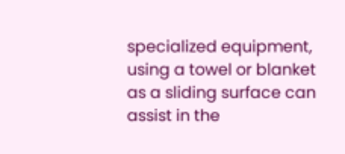specialized equipment, using a towel or blanket as a sliding surface can assist in the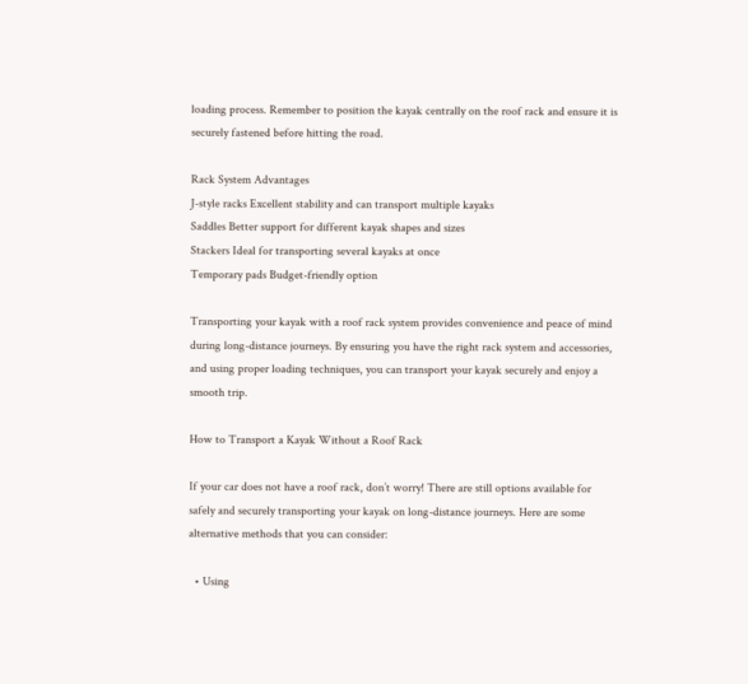loading process. Remember to position the kayak centrally on the roof rack and ensure it is securely fastened before hitting the road.

Rack System Advantages
J-style racks Excellent stability and can transport multiple kayaks
Saddles Better support for different kayak shapes and sizes
Stackers Ideal for transporting several kayaks at once
Temporary pads Budget-friendly option

Transporting your kayak with a roof rack system provides convenience and peace of mind during long-distance journeys. By ensuring you have the right rack system and accessories, and using proper loading techniques, you can transport your kayak securely and enjoy a smooth trip.

How to Transport a Kayak Without a Roof Rack

If your car does not have a roof rack, don’t worry! There are still options available for safely and securely transporting your kayak on long-distance journeys. Here are some alternative methods that you can consider:

  • Using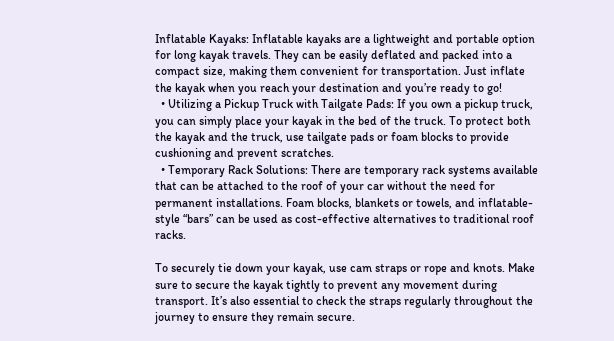Inflatable Kayaks: Inflatable kayaks are a lightweight and portable option for long kayak travels. They can be easily deflated and packed into a compact size, making them convenient for transportation. Just inflate the kayak when you reach your destination and you’re ready to go!
  • Utilizing a Pickup Truck with Tailgate Pads: If you own a pickup truck, you can simply place your kayak in the bed of the truck. To protect both the kayak and the truck, use tailgate pads or foam blocks to provide cushioning and prevent scratches.
  • Temporary Rack Solutions: There are temporary rack systems available that can be attached to the roof of your car without the need for permanent installations. Foam blocks, blankets or towels, and inflatable-style “bars” can be used as cost-effective alternatives to traditional roof racks.

To securely tie down your kayak, use cam straps or rope and knots. Make sure to secure the kayak tightly to prevent any movement during transport. It’s also essential to check the straps regularly throughout the journey to ensure they remain secure.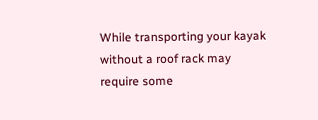While transporting your kayak without a roof rack may require some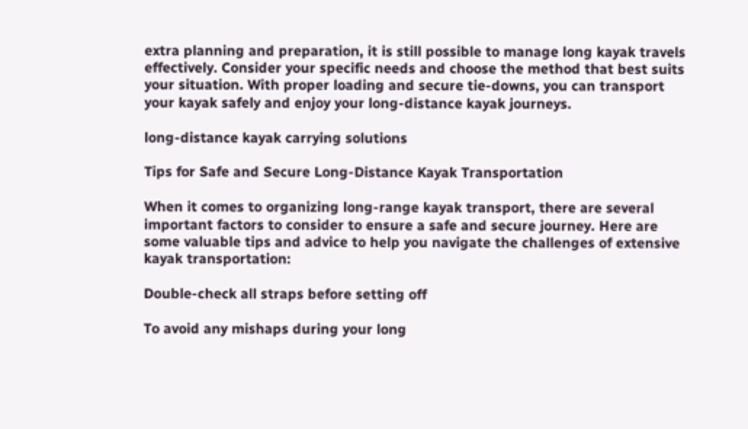extra planning and preparation, it is still possible to manage long kayak travels effectively. Consider your specific needs and choose the method that best suits your situation. With proper loading and secure tie-downs, you can transport your kayak safely and enjoy your long-distance kayak journeys.

long-distance kayak carrying solutions

Tips for Safe and Secure Long-Distance Kayak Transportation

When it comes to organizing long-range kayak transport, there are several important factors to consider to ensure a safe and secure journey. Here are some valuable tips and advice to help you navigate the challenges of extensive kayak transportation:

Double-check all straps before setting off

To avoid any mishaps during your long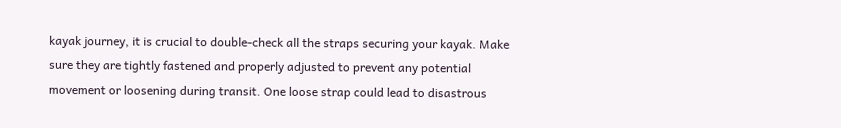kayak journey, it is crucial to double-check all the straps securing your kayak. Make sure they are tightly fastened and properly adjusted to prevent any potential movement or loosening during transit. One loose strap could lead to disastrous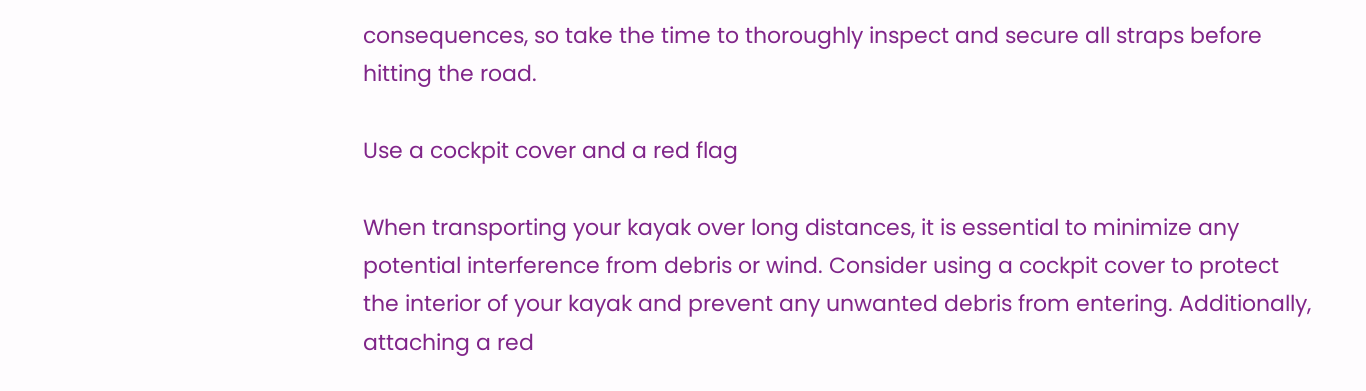consequences, so take the time to thoroughly inspect and secure all straps before hitting the road.

Use a cockpit cover and a red flag

When transporting your kayak over long distances, it is essential to minimize any potential interference from debris or wind. Consider using a cockpit cover to protect the interior of your kayak and prevent any unwanted debris from entering. Additionally, attaching a red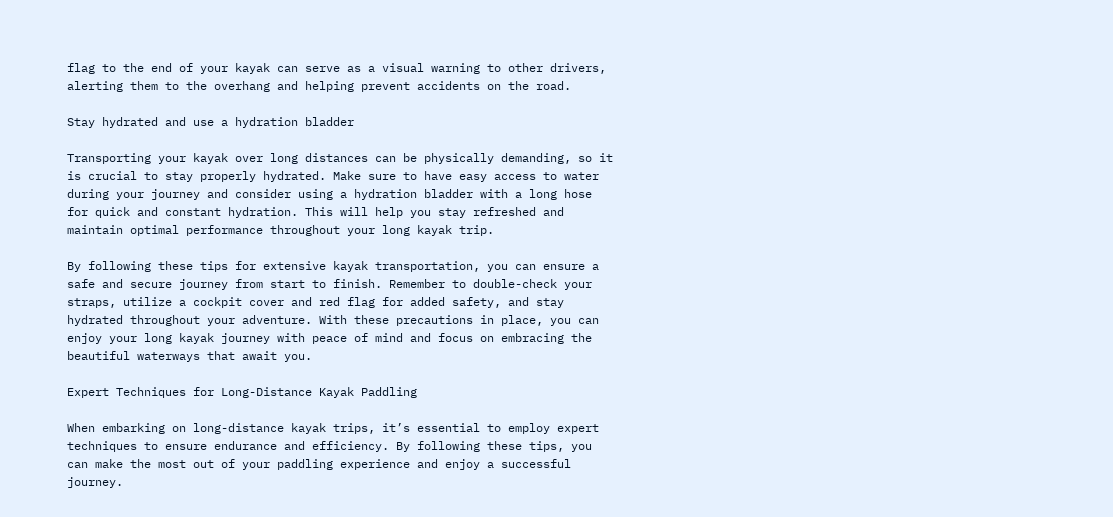flag to the end of your kayak can serve as a visual warning to other drivers, alerting them to the overhang and helping prevent accidents on the road.

Stay hydrated and use a hydration bladder

Transporting your kayak over long distances can be physically demanding, so it is crucial to stay properly hydrated. Make sure to have easy access to water during your journey and consider using a hydration bladder with a long hose for quick and constant hydration. This will help you stay refreshed and maintain optimal performance throughout your long kayak trip.

By following these tips for extensive kayak transportation, you can ensure a safe and secure journey from start to finish. Remember to double-check your straps, utilize a cockpit cover and red flag for added safety, and stay hydrated throughout your adventure. With these precautions in place, you can enjoy your long kayak journey with peace of mind and focus on embracing the beautiful waterways that await you.

Expert Techniques for Long-Distance Kayak Paddling

When embarking on long-distance kayak trips, it’s essential to employ expert techniques to ensure endurance and efficiency. By following these tips, you can make the most out of your paddling experience and enjoy a successful journey.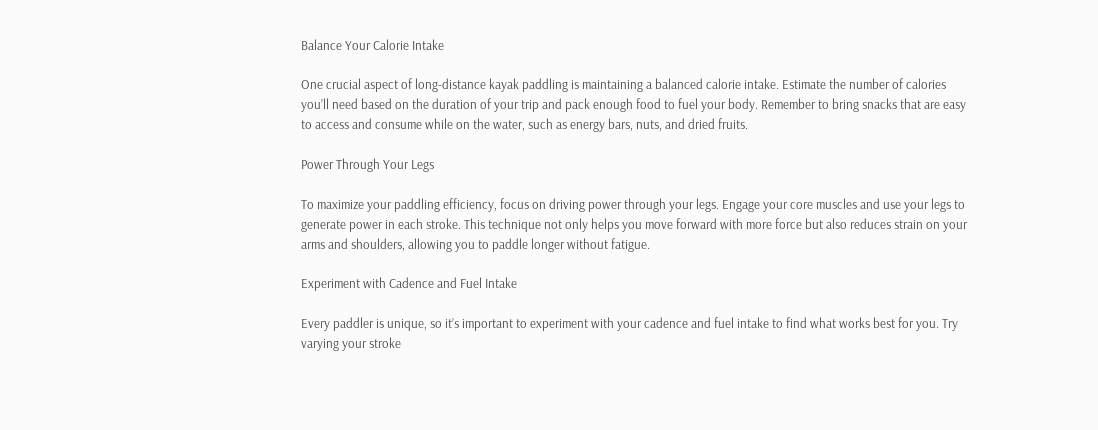Balance Your Calorie Intake

One crucial aspect of long-distance kayak paddling is maintaining a balanced calorie intake. Estimate the number of calories you’ll need based on the duration of your trip and pack enough food to fuel your body. Remember to bring snacks that are easy to access and consume while on the water, such as energy bars, nuts, and dried fruits.

Power Through Your Legs

To maximize your paddling efficiency, focus on driving power through your legs. Engage your core muscles and use your legs to generate power in each stroke. This technique not only helps you move forward with more force but also reduces strain on your arms and shoulders, allowing you to paddle longer without fatigue.

Experiment with Cadence and Fuel Intake

Every paddler is unique, so it’s important to experiment with your cadence and fuel intake to find what works best for you. Try varying your stroke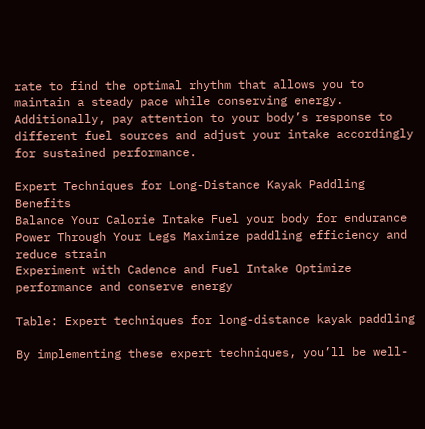rate to find the optimal rhythm that allows you to maintain a steady pace while conserving energy. Additionally, pay attention to your body’s response to different fuel sources and adjust your intake accordingly for sustained performance.

Expert Techniques for Long-Distance Kayak Paddling Benefits
Balance Your Calorie Intake Fuel your body for endurance
Power Through Your Legs Maximize paddling efficiency and reduce strain
Experiment with Cadence and Fuel Intake Optimize performance and conserve energy

Table: Expert techniques for long-distance kayak paddling

By implementing these expert techniques, you’ll be well-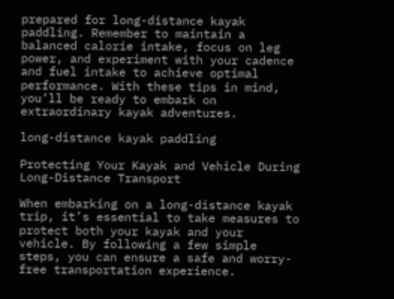prepared for long-distance kayak paddling. Remember to maintain a balanced calorie intake, focus on leg power, and experiment with your cadence and fuel intake to achieve optimal performance. With these tips in mind, you’ll be ready to embark on extraordinary kayak adventures.

long-distance kayak paddling

Protecting Your Kayak and Vehicle During Long-Distance Transport

When embarking on a long-distance kayak trip, it’s essential to take measures to protect both your kayak and your vehicle. By following a few simple steps, you can ensure a safe and worry-free transportation experience.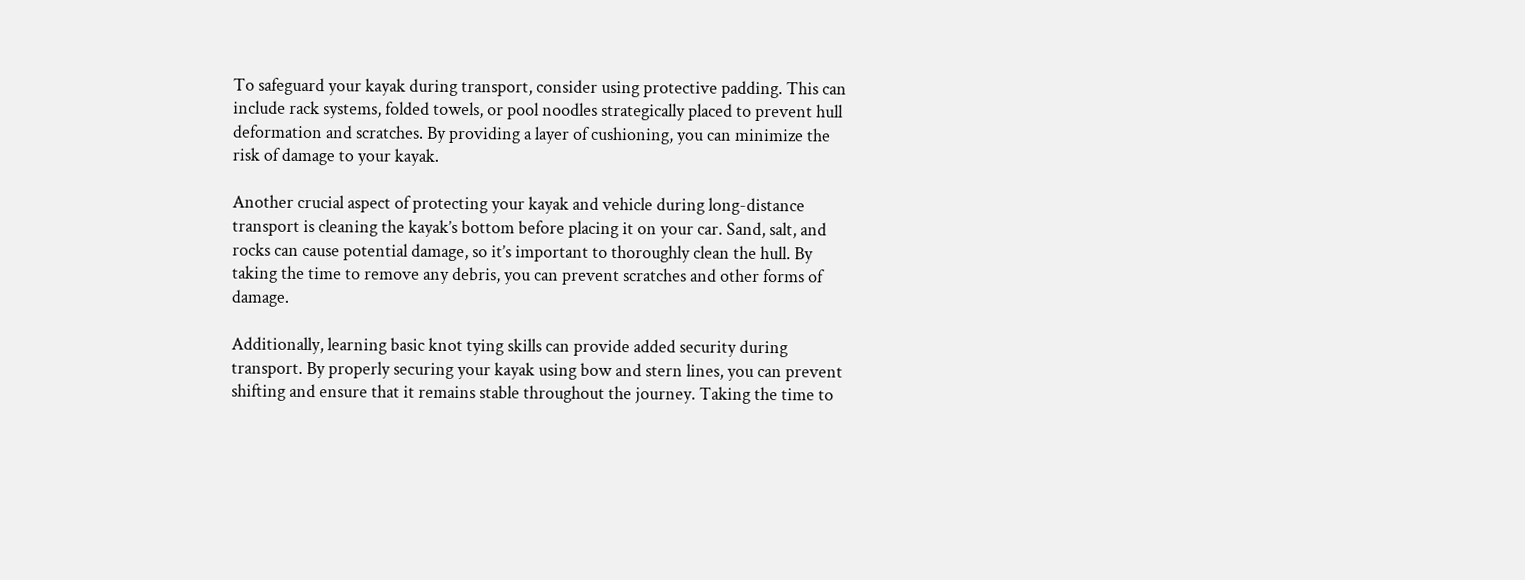To safeguard your kayak during transport, consider using protective padding. This can include rack systems, folded towels, or pool noodles strategically placed to prevent hull deformation and scratches. By providing a layer of cushioning, you can minimize the risk of damage to your kayak.

Another crucial aspect of protecting your kayak and vehicle during long-distance transport is cleaning the kayak’s bottom before placing it on your car. Sand, salt, and rocks can cause potential damage, so it’s important to thoroughly clean the hull. By taking the time to remove any debris, you can prevent scratches and other forms of damage.

Additionally, learning basic knot tying skills can provide added security during transport. By properly securing your kayak using bow and stern lines, you can prevent shifting and ensure that it remains stable throughout the journey. Taking the time to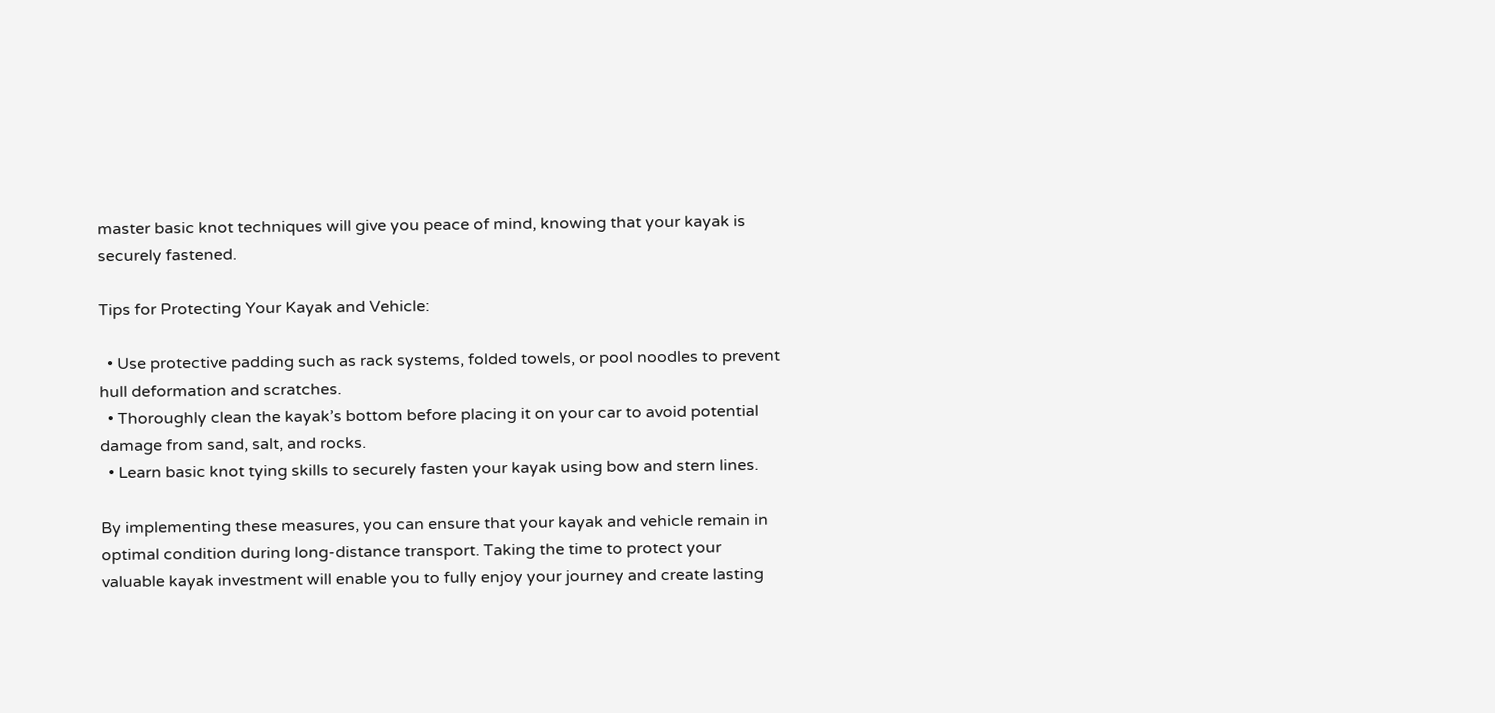master basic knot techniques will give you peace of mind, knowing that your kayak is securely fastened.

Tips for Protecting Your Kayak and Vehicle:

  • Use protective padding such as rack systems, folded towels, or pool noodles to prevent hull deformation and scratches.
  • Thoroughly clean the kayak’s bottom before placing it on your car to avoid potential damage from sand, salt, and rocks.
  • Learn basic knot tying skills to securely fasten your kayak using bow and stern lines.

By implementing these measures, you can ensure that your kayak and vehicle remain in optimal condition during long-distance transport. Taking the time to protect your valuable kayak investment will enable you to fully enjoy your journey and create lasting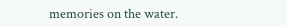memories on the water.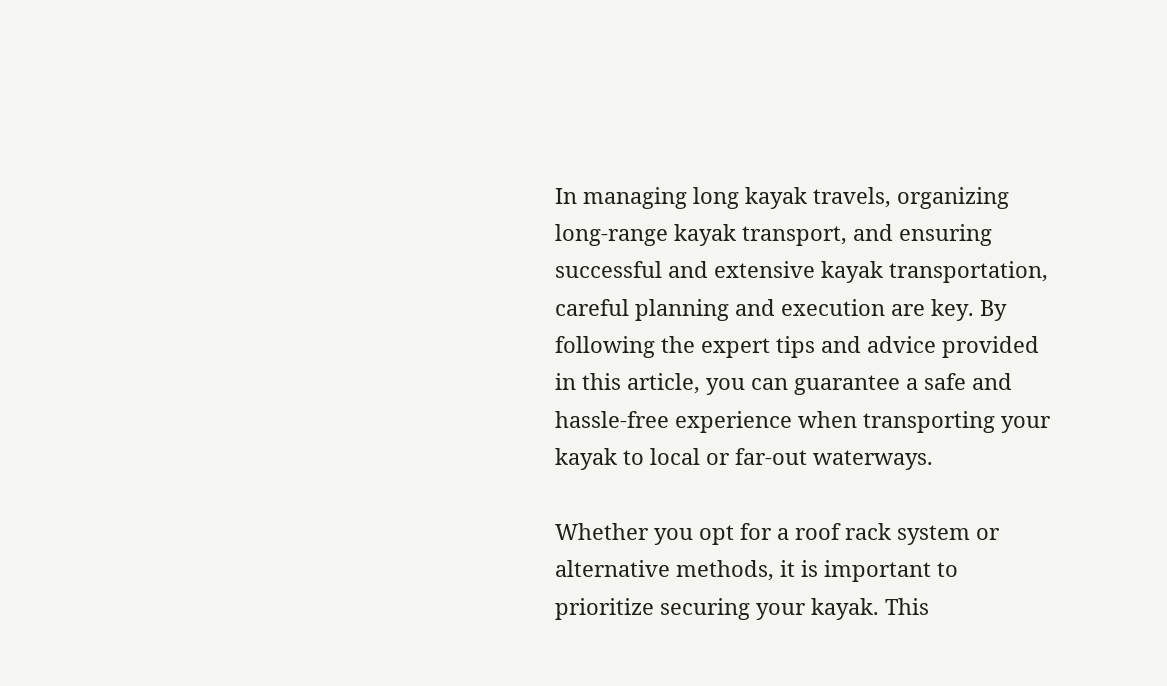In managing long kayak travels, organizing long-range kayak transport, and ensuring successful and extensive kayak transportation, careful planning and execution are key. By following the expert tips and advice provided in this article, you can guarantee a safe and hassle-free experience when transporting your kayak to local or far-out waterways.

Whether you opt for a roof rack system or alternative methods, it is important to prioritize securing your kayak. This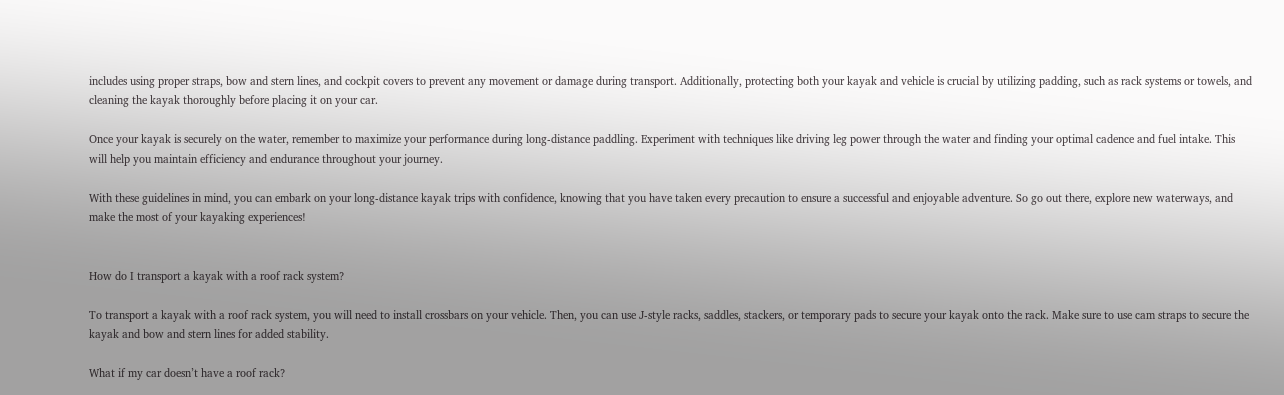includes using proper straps, bow and stern lines, and cockpit covers to prevent any movement or damage during transport. Additionally, protecting both your kayak and vehicle is crucial by utilizing padding, such as rack systems or towels, and cleaning the kayak thoroughly before placing it on your car.

Once your kayak is securely on the water, remember to maximize your performance during long-distance paddling. Experiment with techniques like driving leg power through the water and finding your optimal cadence and fuel intake. This will help you maintain efficiency and endurance throughout your journey.

With these guidelines in mind, you can embark on your long-distance kayak trips with confidence, knowing that you have taken every precaution to ensure a successful and enjoyable adventure. So go out there, explore new waterways, and make the most of your kayaking experiences!


How do I transport a kayak with a roof rack system?

To transport a kayak with a roof rack system, you will need to install crossbars on your vehicle. Then, you can use J-style racks, saddles, stackers, or temporary pads to secure your kayak onto the rack. Make sure to use cam straps to secure the kayak and bow and stern lines for added stability.

What if my car doesn’t have a roof rack?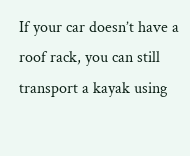If your car doesn’t have a roof rack, you can still transport a kayak using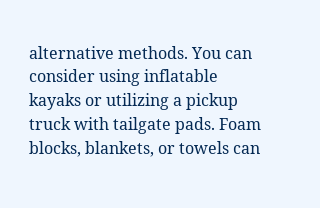alternative methods. You can consider using inflatable kayaks or utilizing a pickup truck with tailgate pads. Foam blocks, blankets, or towels can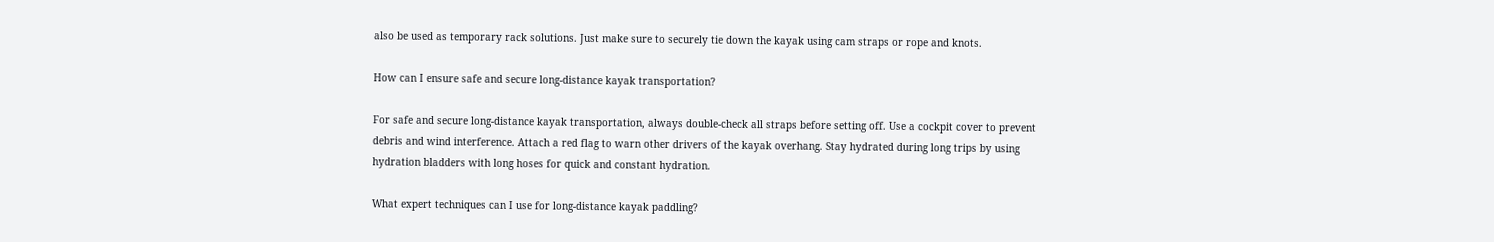also be used as temporary rack solutions. Just make sure to securely tie down the kayak using cam straps or rope and knots.

How can I ensure safe and secure long-distance kayak transportation?

For safe and secure long-distance kayak transportation, always double-check all straps before setting off. Use a cockpit cover to prevent debris and wind interference. Attach a red flag to warn other drivers of the kayak overhang. Stay hydrated during long trips by using hydration bladders with long hoses for quick and constant hydration.

What expert techniques can I use for long-distance kayak paddling?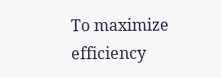To maximize efficiency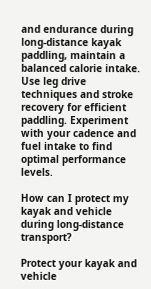and endurance during long-distance kayak paddling, maintain a balanced calorie intake. Use leg drive techniques and stroke recovery for efficient paddling. Experiment with your cadence and fuel intake to find optimal performance levels.

How can I protect my kayak and vehicle during long-distance transport?

Protect your kayak and vehicle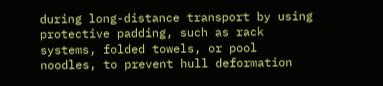during long-distance transport by using protective padding, such as rack systems, folded towels, or pool noodles, to prevent hull deformation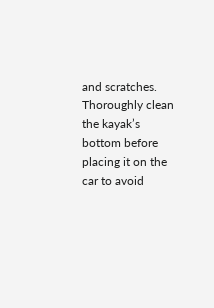and scratches. Thoroughly clean the kayak’s bottom before placing it on the car to avoid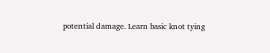potential damage. Learn basic knot tying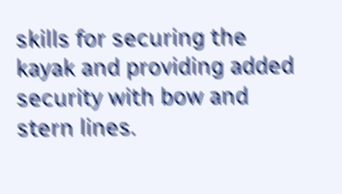skills for securing the kayak and providing added security with bow and stern lines.